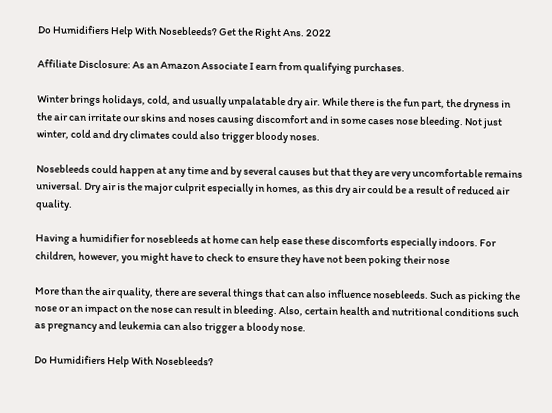Do Humidifiers Help With Nosebleeds? Get the Right Ans. 2022

Affiliate Disclosure: As an Amazon Associate I earn from qualifying purchases.

Winter brings holidays, cold, and usually unpalatable dry air. While there is the fun part, the dryness in the air can irritate our skins and noses causing discomfort and in some cases nose bleeding. Not just winter, cold and dry climates could also trigger bloody noses.

Nosebleeds could happen at any time and by several causes but that they are very uncomfortable remains universal. Dry air is the major culprit especially in homes, as this dry air could be a result of reduced air quality.

Having a humidifier for nosebleeds at home can help ease these discomforts especially indoors. For children, however, you might have to check to ensure they have not been poking their nose

More than the air quality, there are several things that can also influence nosebleeds. Such as picking the nose or an impact on the nose can result in bleeding. Also, certain health and nutritional conditions such as pregnancy and leukemia can also trigger a bloody nose.

Do Humidifiers Help With Nosebleeds?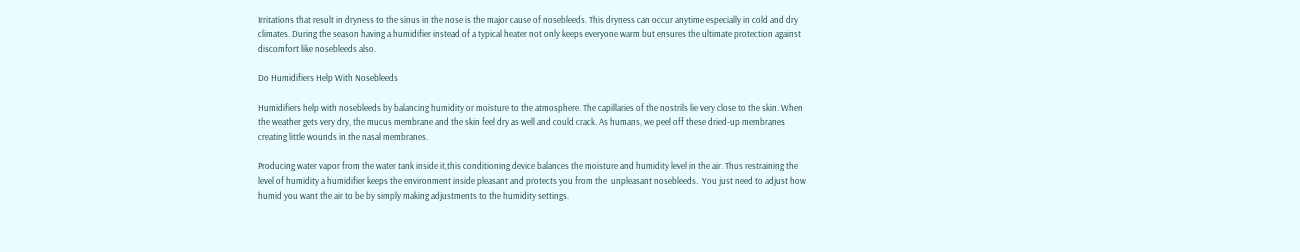Irritations that result in dryness to the sinus in the nose is the major cause of nosebleeds. This dryness can occur anytime especially in cold and dry climates. During the season having a humidifier instead of a typical heater not only keeps everyone warm but ensures the ultimate protection against discomfort like nosebleeds also.

Do Humidifiers Help With Nosebleeds

Humidifiers help with nosebleeds by balancing humidity or moisture to the atmosphere. The capillaries of the nostrils lie very close to the skin. When the weather gets very dry, the mucus membrane and the skin feel dry as well and could crack. As humans, we peel off these dried-up membranes creating little wounds in the nasal membranes.

Producing water vapor from the water tank inside it,this conditioning device balances the moisture and humidity level in the air. Thus restraining the level of humidity a humidifier keeps the environment inside pleasant and protects you from the  unpleasant nosebleeds.  You just need to adjust how humid you want the air to be by simply making adjustments to the humidity settings.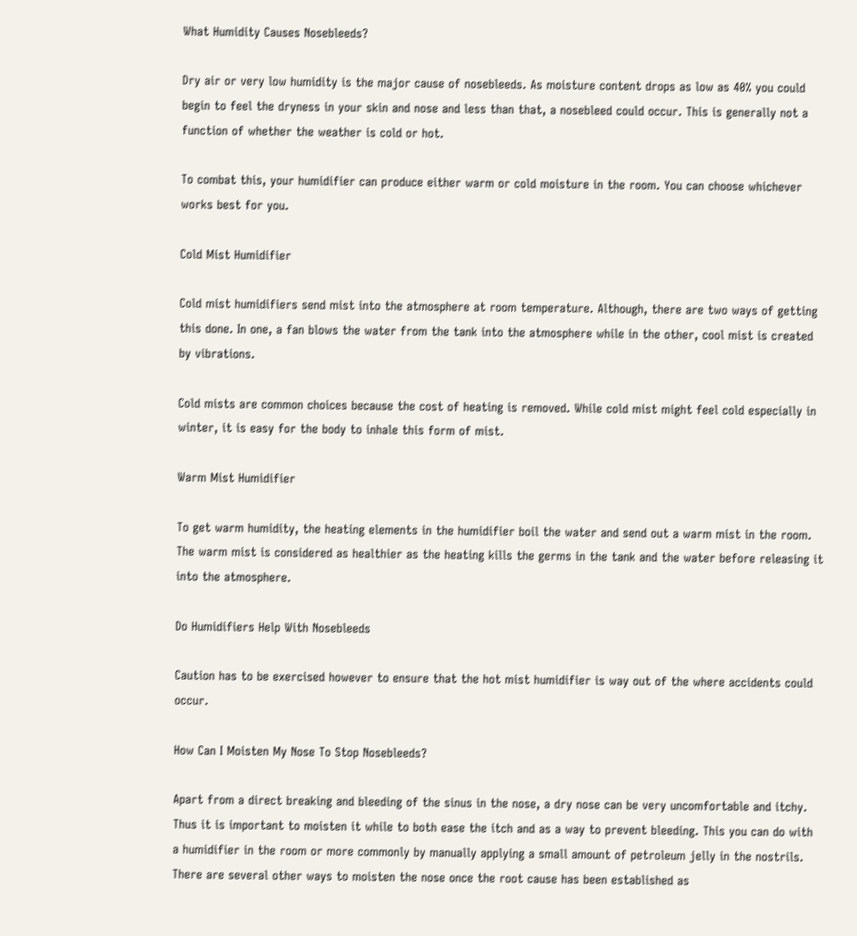What Humidity Causes Nosebleeds?

Dry air or very low humidity is the major cause of nosebleeds. As moisture content drops as low as 40% you could begin to feel the dryness in your skin and nose and less than that, a nosebleed could occur. This is generally not a function of whether the weather is cold or hot.

To combat this, your humidifier can produce either warm or cold moisture in the room. You can choose whichever works best for you.

Cold Mist Humidifier

Cold mist humidifiers send mist into the atmosphere at room temperature. Although, there are two ways of getting this done. In one, a fan blows the water from the tank into the atmosphere while in the other, cool mist is created by vibrations.

Cold mists are common choices because the cost of heating is removed. While cold mist might feel cold especially in winter, it is easy for the body to inhale this form of mist.

Warm Mist Humidifier

To get warm humidity, the heating elements in the humidifier boil the water and send out a warm mist in the room. The warm mist is considered as healthier as the heating kills the germs in the tank and the water before releasing it into the atmosphere.

Do Humidifiers Help With Nosebleeds

Caution has to be exercised however to ensure that the hot mist humidifier is way out of the where accidents could occur.

How Can I Moisten My Nose To Stop Nosebleeds?

Apart from a direct breaking and bleeding of the sinus in the nose, a dry nose can be very uncomfortable and itchy.  Thus it is important to moisten it while to both ease the itch and as a way to prevent bleeding. This you can do with a humidifier in the room or more commonly by manually applying a small amount of petroleum jelly in the nostrils. There are several other ways to moisten the nose once the root cause has been established as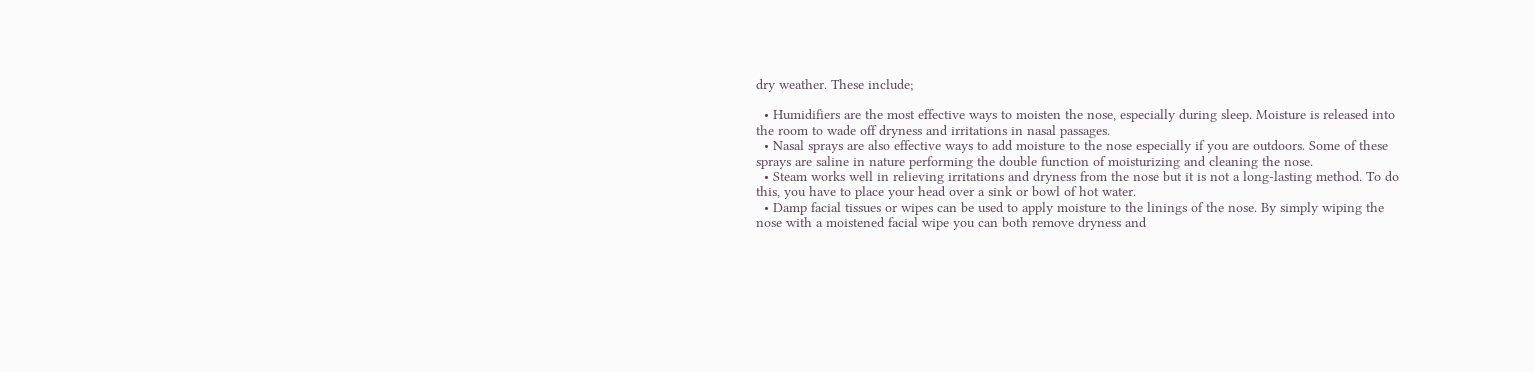dry weather. These include;

  • Humidifiers are the most effective ways to moisten the nose, especially during sleep. Moisture is released into the room to wade off dryness and irritations in nasal passages.
  • Nasal sprays are also effective ways to add moisture to the nose especially if you are outdoors. Some of these sprays are saline in nature performing the double function of moisturizing and cleaning the nose.
  • Steam works well in relieving irritations and dryness from the nose but it is not a long-lasting method. To do this, you have to place your head over a sink or bowl of hot water.
  • Damp facial tissues or wipes can be used to apply moisture to the linings of the nose. By simply wiping the nose with a moistened facial wipe you can both remove dryness and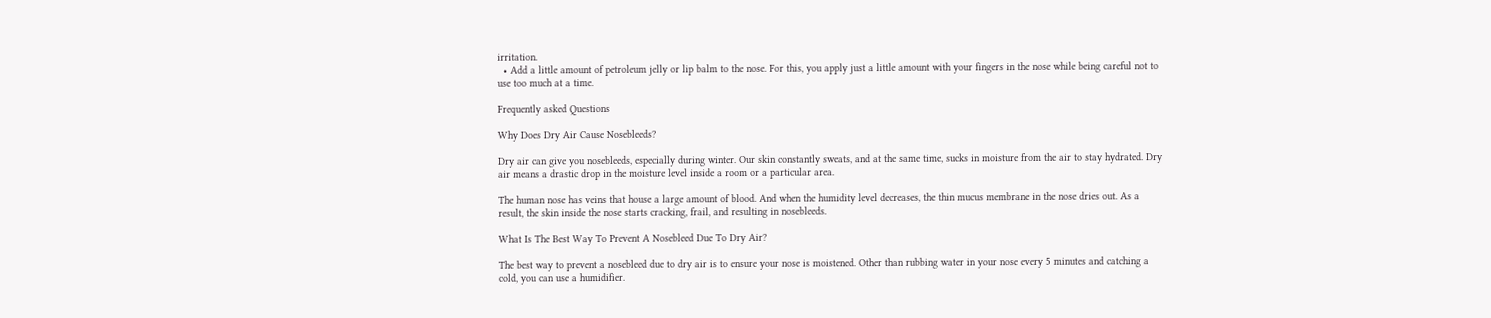irritation.
  • Add a little amount of petroleum jelly or lip balm to the nose. For this, you apply just a little amount with your fingers in the nose while being careful not to use too much at a time.

Frequently asked Questions

Why Does Dry Air Cause Nosebleeds?

Dry air can give you nosebleeds, especially during winter. Our skin constantly sweats, and at the same time, sucks in moisture from the air to stay hydrated. Dry air means a drastic drop in the moisture level inside a room or a particular area.

The human nose has veins that house a large amount of blood. And when the humidity level decreases, the thin mucus membrane in the nose dries out. As a result, the skin inside the nose starts cracking, frail, and resulting in nosebleeds.

What Is The Best Way To Prevent A Nosebleed Due To Dry Air?

The best way to prevent a nosebleed due to dry air is to ensure your nose is moistened. Other than rubbing water in your nose every 5 minutes and catching a cold, you can use a humidifier.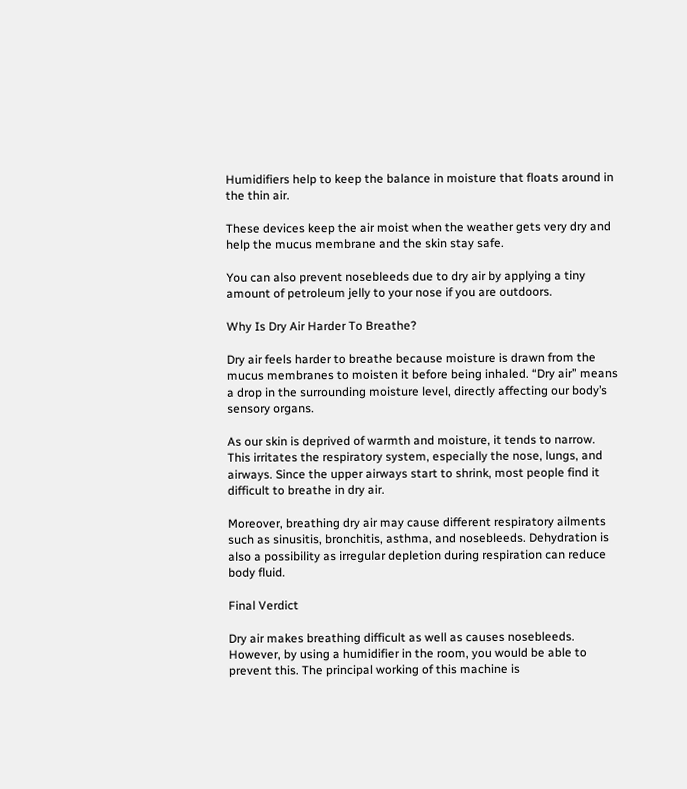Humidifiers help to keep the balance in moisture that floats around in the thin air.

These devices keep the air moist when the weather gets very dry and help the mucus membrane and the skin stay safe.

You can also prevent nosebleeds due to dry air by applying a tiny amount of petroleum jelly to your nose if you are outdoors.

Why Is Dry Air Harder To Breathe?

Dry air feels harder to breathe because moisture is drawn from the mucus membranes to moisten it before being inhaled. “Dry air” means a drop in the surrounding moisture level, directly affecting our body’s sensory organs.

As our skin is deprived of warmth and moisture, it tends to narrow. This irritates the respiratory system, especially the nose, lungs, and airways. Since the upper airways start to shrink, most people find it difficult to breathe in dry air.

Moreover, breathing dry air may cause different respiratory ailments such as sinusitis, bronchitis, asthma, and nosebleeds. Dehydration is also a possibility as irregular depletion during respiration can reduce body fluid.

Final Verdict

Dry air makes breathing difficult as well as causes nosebleeds. However, by using a humidifier in the room, you would be able to prevent this. The principal working of this machine is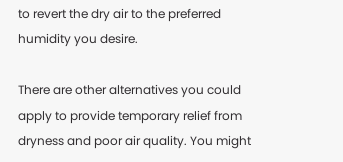to revert the dry air to the preferred humidity you desire.

There are other alternatives you could apply to provide temporary relief from dryness and poor air quality. You might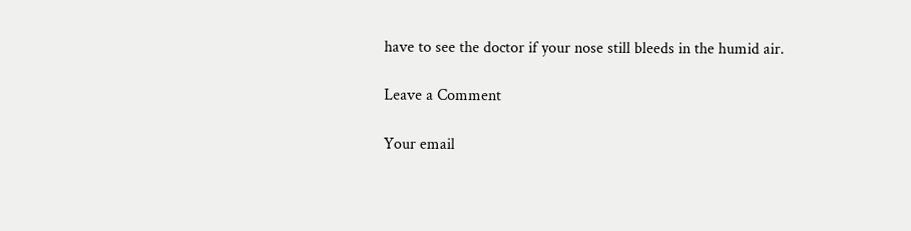have to see the doctor if your nose still bleeds in the humid air.

Leave a Comment

Your email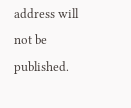address will not be published.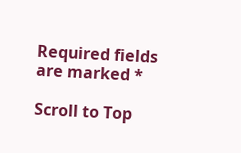Required fields are marked *

Scroll to Top